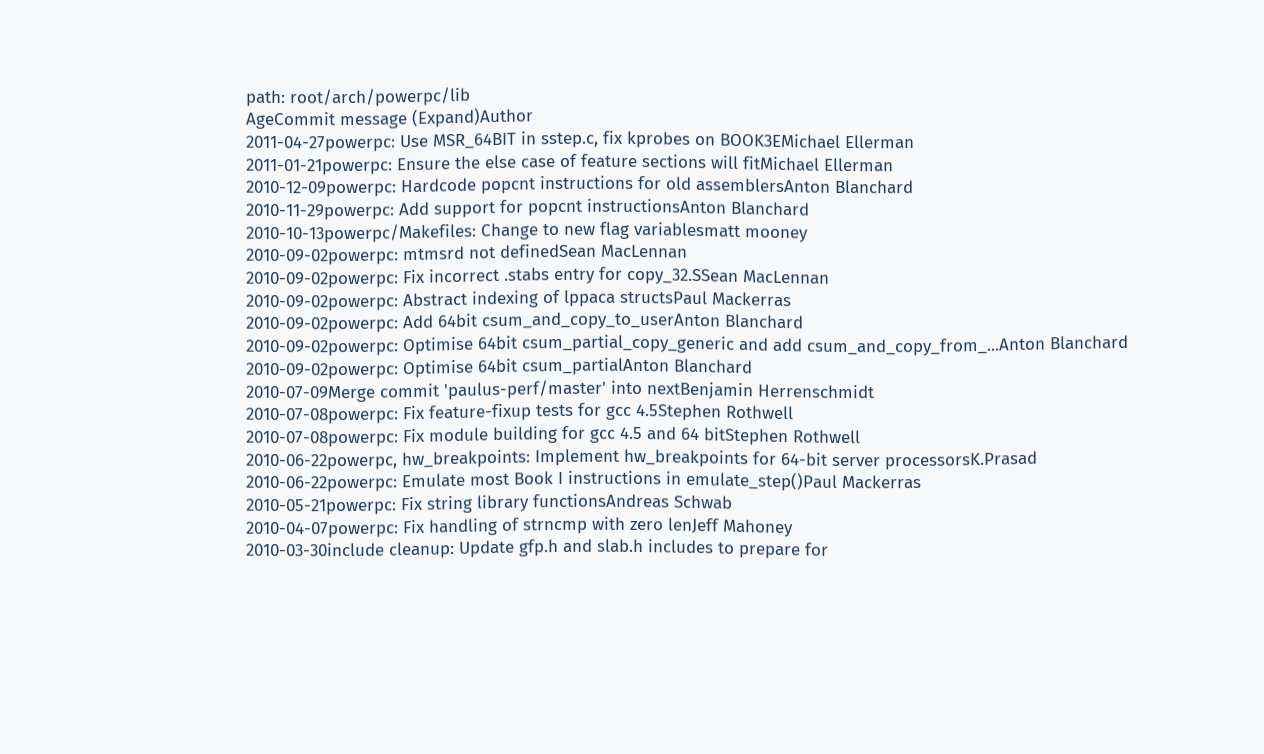path: root/arch/powerpc/lib
AgeCommit message (Expand)Author
2011-04-27powerpc: Use MSR_64BIT in sstep.c, fix kprobes on BOOK3EMichael Ellerman
2011-01-21powerpc: Ensure the else case of feature sections will fitMichael Ellerman
2010-12-09powerpc: Hardcode popcnt instructions for old assemblersAnton Blanchard
2010-11-29powerpc: Add support for popcnt instructionsAnton Blanchard
2010-10-13powerpc/Makefiles: Change to new flag variablesmatt mooney
2010-09-02powerpc: mtmsrd not definedSean MacLennan
2010-09-02powerpc: Fix incorrect .stabs entry for copy_32.SSean MacLennan
2010-09-02powerpc: Abstract indexing of lppaca structsPaul Mackerras
2010-09-02powerpc: Add 64bit csum_and_copy_to_userAnton Blanchard
2010-09-02powerpc: Optimise 64bit csum_partial_copy_generic and add csum_and_copy_from_...Anton Blanchard
2010-09-02powerpc: Optimise 64bit csum_partialAnton Blanchard
2010-07-09Merge commit 'paulus-perf/master' into nextBenjamin Herrenschmidt
2010-07-08powerpc: Fix feature-fixup tests for gcc 4.5Stephen Rothwell
2010-07-08powerpc: Fix module building for gcc 4.5 and 64 bitStephen Rothwell
2010-06-22powerpc, hw_breakpoints: Implement hw_breakpoints for 64-bit server processorsK.Prasad
2010-06-22powerpc: Emulate most Book I instructions in emulate_step()Paul Mackerras
2010-05-21powerpc: Fix string library functionsAndreas Schwab
2010-04-07powerpc: Fix handling of strncmp with zero lenJeff Mahoney
2010-03-30include cleanup: Update gfp.h and slab.h includes to prepare for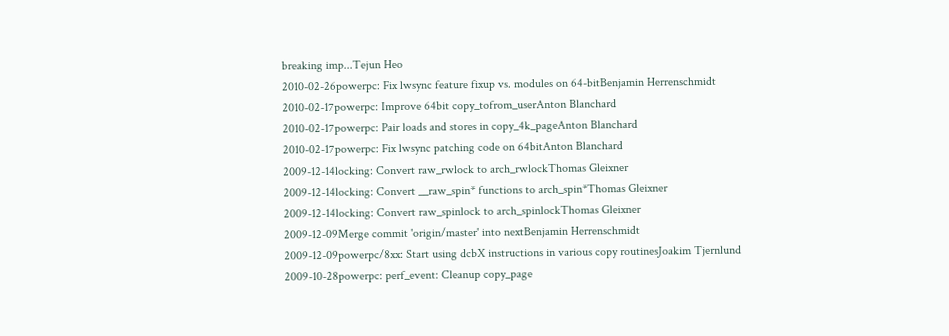breaking imp...Tejun Heo
2010-02-26powerpc: Fix lwsync feature fixup vs. modules on 64-bitBenjamin Herrenschmidt
2010-02-17powerpc: Improve 64bit copy_tofrom_userAnton Blanchard
2010-02-17powerpc: Pair loads and stores in copy_4k_pageAnton Blanchard
2010-02-17powerpc: Fix lwsync patching code on 64bitAnton Blanchard
2009-12-14locking: Convert raw_rwlock to arch_rwlockThomas Gleixner
2009-12-14locking: Convert __raw_spin* functions to arch_spin*Thomas Gleixner
2009-12-14locking: Convert raw_spinlock to arch_spinlockThomas Gleixner
2009-12-09Merge commit 'origin/master' into nextBenjamin Herrenschmidt
2009-12-09powerpc/8xx: Start using dcbX instructions in various copy routinesJoakim Tjernlund
2009-10-28powerpc: perf_event: Cleanup copy_page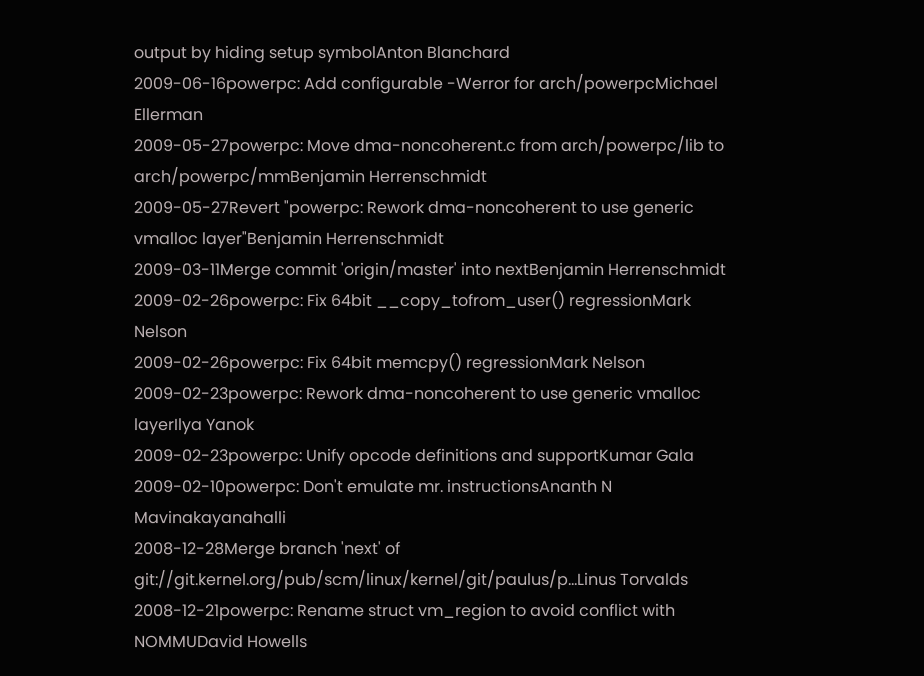output by hiding setup symbolAnton Blanchard
2009-06-16powerpc: Add configurable -Werror for arch/powerpcMichael Ellerman
2009-05-27powerpc: Move dma-noncoherent.c from arch/powerpc/lib to arch/powerpc/mmBenjamin Herrenschmidt
2009-05-27Revert "powerpc: Rework dma-noncoherent to use generic vmalloc layer"Benjamin Herrenschmidt
2009-03-11Merge commit 'origin/master' into nextBenjamin Herrenschmidt
2009-02-26powerpc: Fix 64bit __copy_tofrom_user() regressionMark Nelson
2009-02-26powerpc: Fix 64bit memcpy() regressionMark Nelson
2009-02-23powerpc: Rework dma-noncoherent to use generic vmalloc layerIlya Yanok
2009-02-23powerpc: Unify opcode definitions and supportKumar Gala
2009-02-10powerpc: Don't emulate mr. instructionsAnanth N Mavinakayanahalli
2008-12-28Merge branch 'next' of git://git.kernel.org/pub/scm/linux/kernel/git/paulus/p...Linus Torvalds
2008-12-21powerpc: Rename struct vm_region to avoid conflict with NOMMUDavid Howells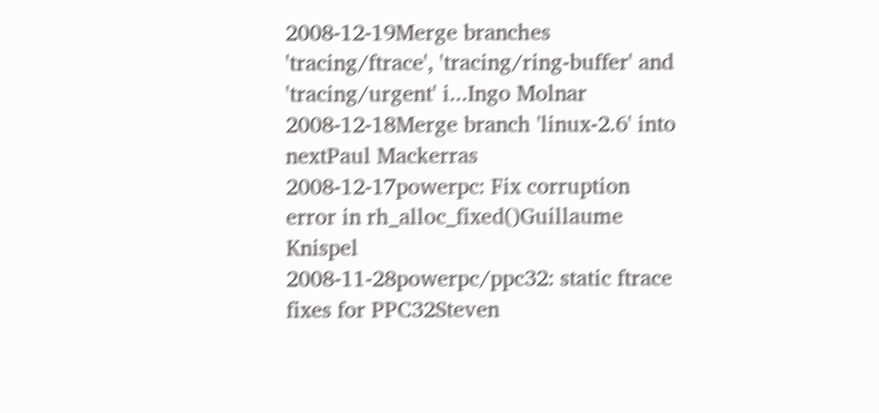2008-12-19Merge branches 'tracing/ftrace', 'tracing/ring-buffer' and 'tracing/urgent' i...Ingo Molnar
2008-12-18Merge branch 'linux-2.6' into nextPaul Mackerras
2008-12-17powerpc: Fix corruption error in rh_alloc_fixed()Guillaume Knispel
2008-11-28powerpc/ppc32: static ftrace fixes for PPC32Steven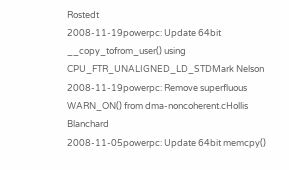Rostedt
2008-11-19powerpc: Update 64bit __copy_tofrom_user() using CPU_FTR_UNALIGNED_LD_STDMark Nelson
2008-11-19powerpc: Remove superfluous WARN_ON() from dma-noncoherent.cHollis Blanchard
2008-11-05powerpc: Update 64bit memcpy()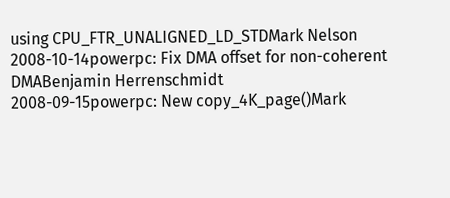using CPU_FTR_UNALIGNED_LD_STDMark Nelson
2008-10-14powerpc: Fix DMA offset for non-coherent DMABenjamin Herrenschmidt
2008-09-15powerpc: New copy_4K_page()Mark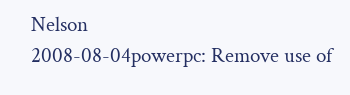Nelson
2008-08-04powerpc: Remove use of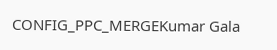CONFIG_PPC_MERGEKumar Gala